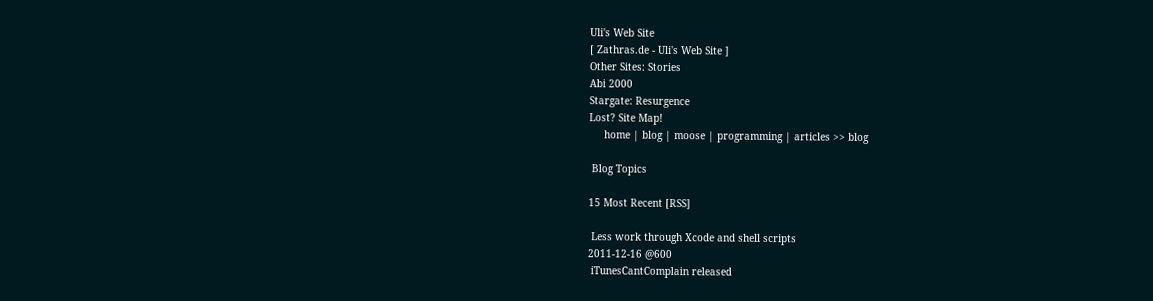Uli's Web Site
[ Zathras.de - Uli's Web Site ]
Other Sites: Stories
Abi 2000
Stargate: Resurgence
Lost? Site Map!
     home | blog | moose | programming | articles >> blog

 Blog Topics

15 Most Recent [RSS]

 Less work through Xcode and shell scripts
2011-12-16 @600
 iTunesCantComplain released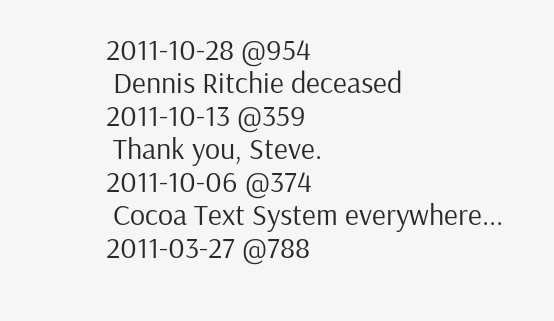2011-10-28 @954
 Dennis Ritchie deceased
2011-10-13 @359
 Thank you, Steve.
2011-10-06 @374
 Cocoa Text System everywhere...
2011-03-27 @788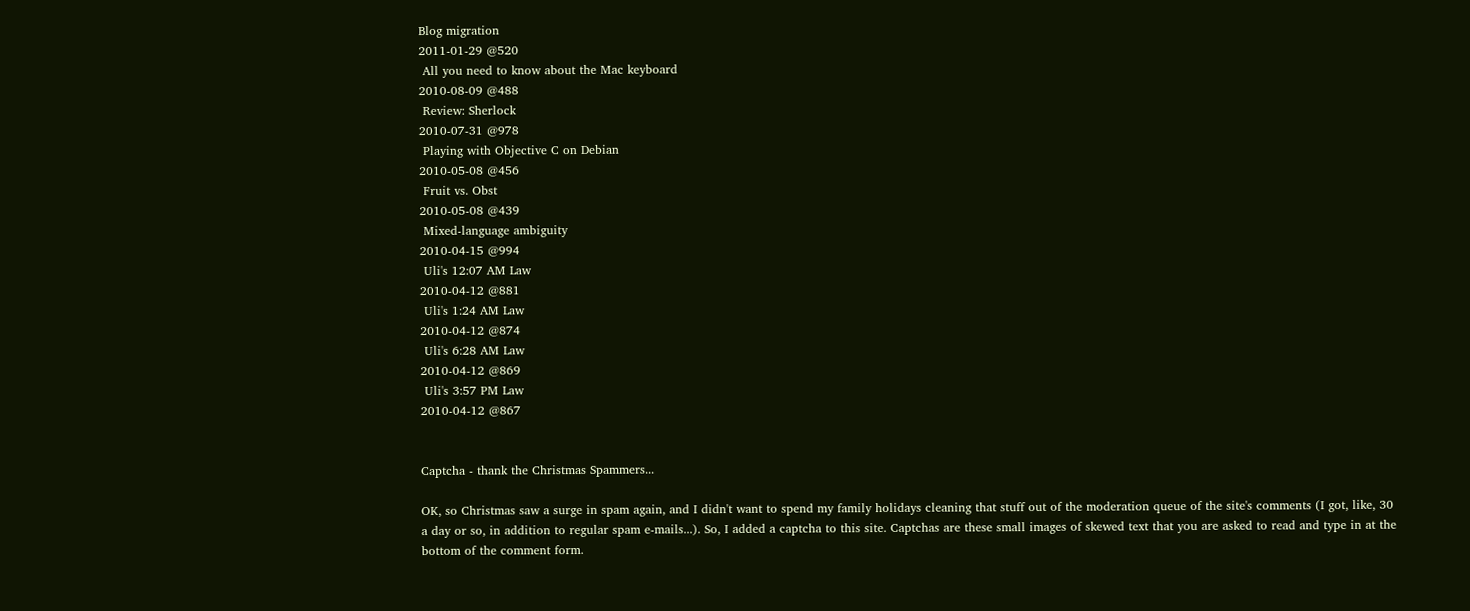Blog migration
2011-01-29 @520
 All you need to know about the Mac keyboard
2010-08-09 @488
 Review: Sherlock
2010-07-31 @978
 Playing with Objective C on Debian
2010-05-08 @456
 Fruit vs. Obst
2010-05-08 @439
 Mixed-language ambiguity
2010-04-15 @994
 Uli's 12:07 AM Law
2010-04-12 @881
 Uli's 1:24 AM Law
2010-04-12 @874
 Uli's 6:28 AM Law
2010-04-12 @869
 Uli's 3:57 PM Law
2010-04-12 @867


Captcha - thank the Christmas Spammers...

OK, so Christmas saw a surge in spam again, and I didn't want to spend my family holidays cleaning that stuff out of the moderation queue of the site's comments (I got, like, 30 a day or so, in addition to regular spam e-mails...). So, I added a captcha to this site. Captchas are these small images of skewed text that you are asked to read and type in at the bottom of the comment form.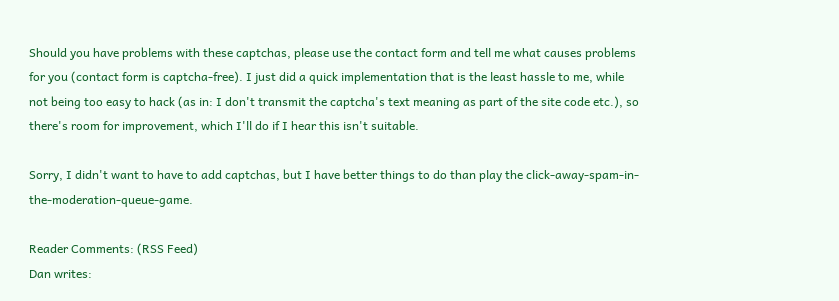Should you have problems with these captchas, please use the contact form and tell me what causes problems for you (contact form is captcha-free). I just did a quick implementation that is the least hassle to me, while not being too easy to hack (as in: I don't transmit the captcha's text meaning as part of the site code etc.), so there's room for improvement, which I'll do if I hear this isn't suitable.

Sorry, I didn't want to have to add captchas, but I have better things to do than play the click-away-spam-in-the-moderation-queue-game.

Reader Comments: (RSS Feed)
Dan writes: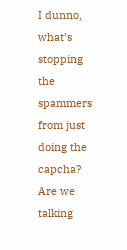I dunno, what's stopping the spammers from just doing the capcha? Are we talking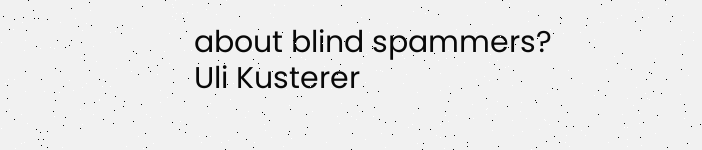about blind spammers?
Uli Kusterer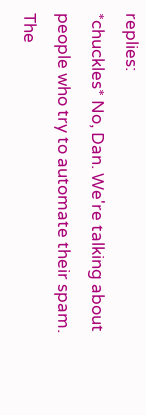replies:
*chuckles* No, Dan. We're talking about people who try to automate their spam. The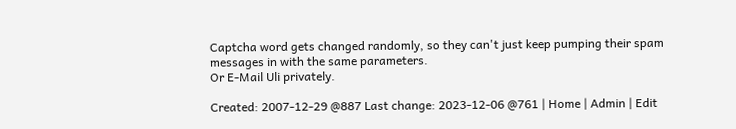Captcha word gets changed randomly, so they can't just keep pumping their spam messages in with the same parameters.
Or E-Mail Uli privately.

Created: 2007-12-29 @887 Last change: 2023-12-06 @761 | Home | Admin | Edit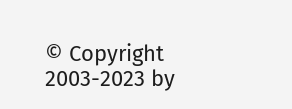© Copyright 2003-2023 by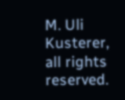M. Uli Kusterer, all rights reserved.